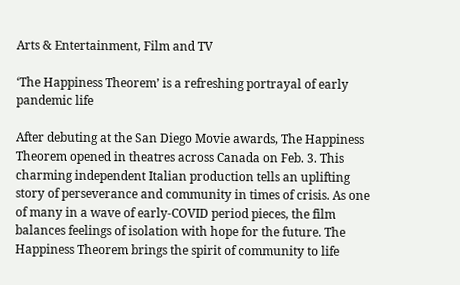Arts & Entertainment, Film and TV

‘The Happiness Theorem’ is a refreshing portrayal of early pandemic life

After debuting at the San Diego Movie awards, The Happiness Theorem opened in theatres across Canada on Feb. 3. This charming independent Italian production tells an uplifting story of perseverance and community in times of crisis. As one of many in a wave of early-COVID period pieces, the film balances feelings of isolation with hope for the future. The Happiness Theorem brings the spirit of community to life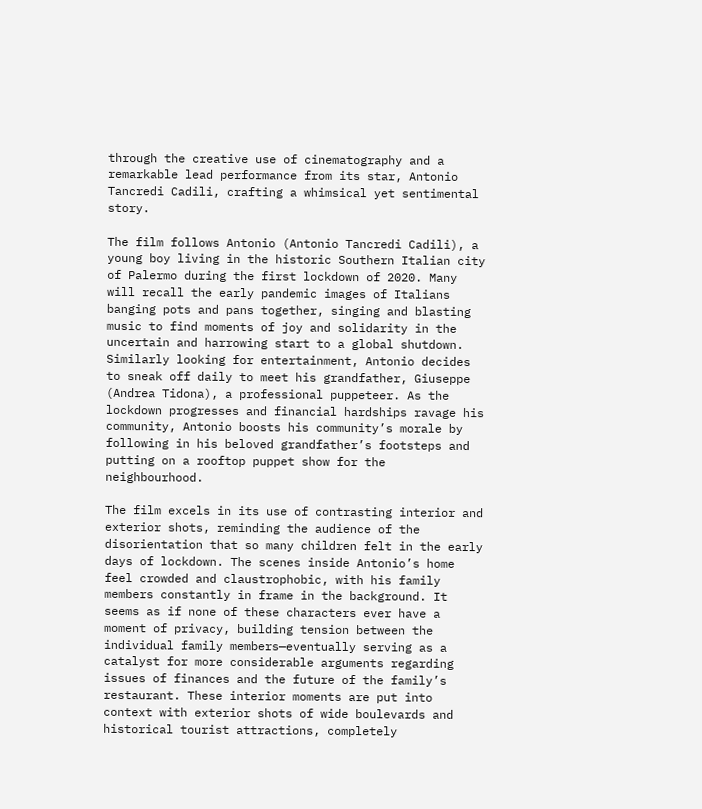through the creative use of cinematography and a remarkable lead performance from its star, Antonio Tancredi Cadili, crafting a whimsical yet sentimental story.

The film follows Antonio (Antonio Tancredi Cadili), a young boy living in the historic Southern Italian city of Palermo during the first lockdown of 2020. Many will recall the early pandemic images of Italians banging pots and pans together, singing and blasting music to find moments of joy and solidarity in the uncertain and harrowing start to a global shutdown. Similarly looking for entertainment, Antonio decides to sneak off daily to meet his grandfather, Giuseppe (Andrea Tidona), a professional puppeteer. As the lockdown progresses and financial hardships ravage his community, Antonio boosts his community’s morale by following in his beloved grandfather’s footsteps and putting on a rooftop puppet show for the neighbourhood.

The film excels in its use of contrasting interior and exterior shots, reminding the audience of the disorientation that so many children felt in the early days of lockdown. The scenes inside Antonio’s home feel crowded and claustrophobic, with his family members constantly in frame in the background. It seems as if none of these characters ever have a moment of privacy, building tension between the individual family members—eventually serving as a catalyst for more considerable arguments regarding issues of finances and the future of the family’s restaurant. These interior moments are put into context with exterior shots of wide boulevards and historical tourist attractions, completely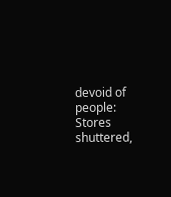devoid of people: Stores shuttered,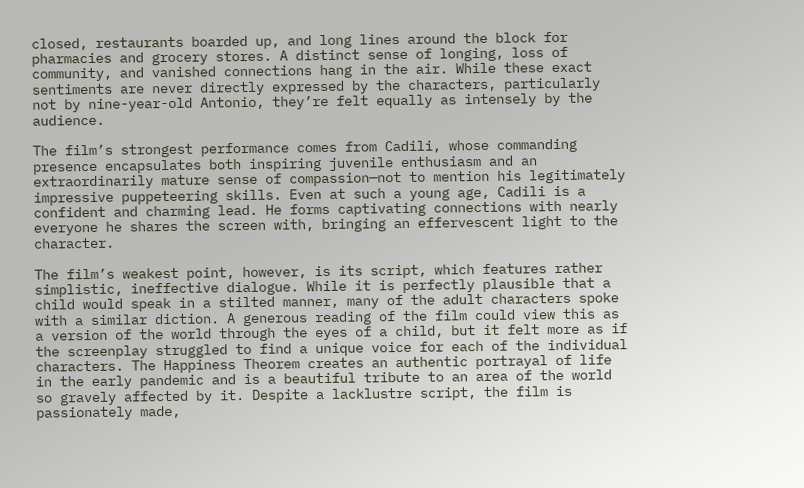closed, restaurants boarded up, and long lines around the block for pharmacies and grocery stores. A distinct sense of longing, loss of community, and vanished connections hang in the air. While these exact sentiments are never directly expressed by the characters, particularly not by nine-year-old Antonio, they’re felt equally as intensely by the audience.

The film’s strongest performance comes from Cadili, whose commanding presence encapsulates both inspiring juvenile enthusiasm and an extraordinarily mature sense of compassion—not to mention his legitimately impressive puppeteering skills. Even at such a young age, Cadili is a confident and charming lead. He forms captivating connections with nearly everyone he shares the screen with, bringing an effervescent light to the character.

The film’s weakest point, however, is its script, which features rather simplistic, ineffective dialogue. While it is perfectly plausible that a child would speak in a stilted manner, many of the adult characters spoke with a similar diction. A generous reading of the film could view this as a version of the world through the eyes of a child, but it felt more as if the screenplay struggled to find a unique voice for each of the individual characters. The Happiness Theorem creates an authentic portrayal of life in the early pandemic and is a beautiful tribute to an area of the world so gravely affected by it. Despite a lacklustre script, the film is passionately made,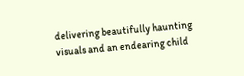delivering beautifully haunting visuals and an endearing child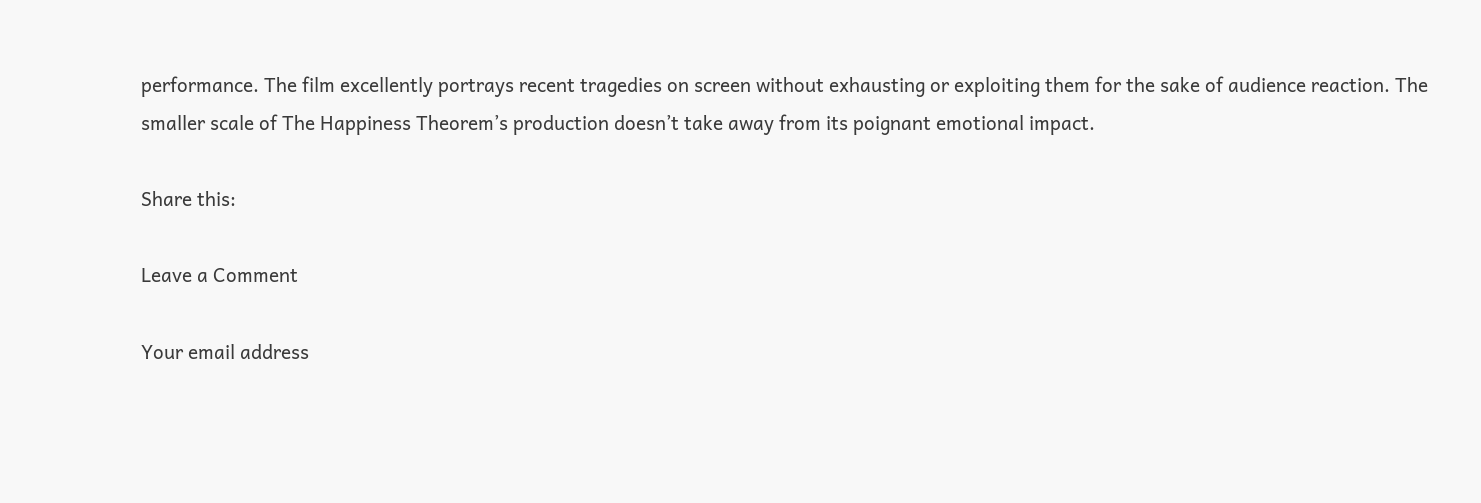performance. The film excellently portrays recent tragedies on screen without exhausting or exploiting them for the sake of audience reaction. The smaller scale of The Happiness Theorem’s production doesn’t take away from its poignant emotional impact.

Share this:

Leave a Comment

Your email address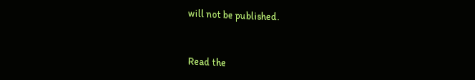will not be published.


Read the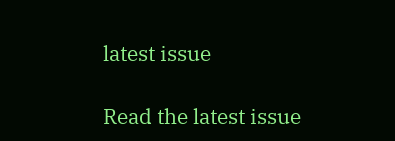latest issue

Read the latest issue